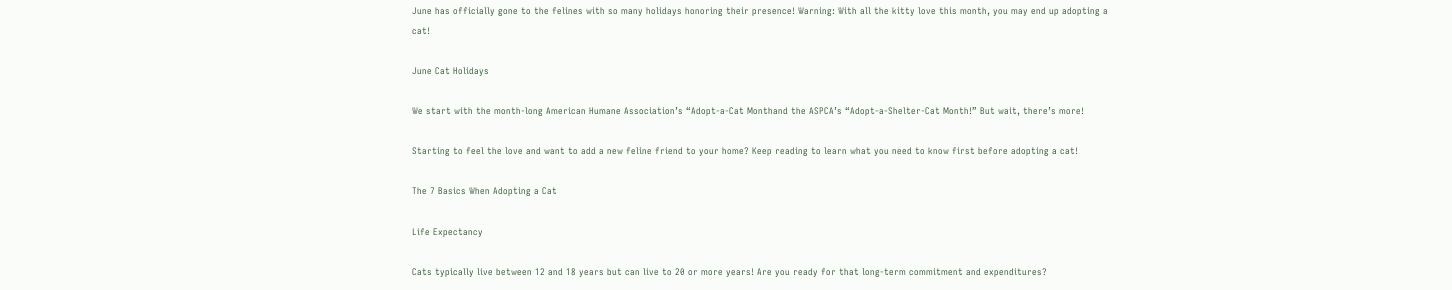June has officially gone to the felines with so many holidays honoring their presence! Warning: With all the kitty love this month, you may end up adopting a cat!

June Cat Holidays

We start with the month-long American Humane Association’s “Adopt-a-Cat Monthand the ASPCA’s “Adopt-a-Shelter-Cat Month!” But wait, there’s more!

Starting to feel the love and want to add a new feline friend to your home? Keep reading to learn what you need to know first before adopting a cat!

The 7 Basics When Adopting a Cat

Life Expectancy

Cats typically live between 12 and 18 years but can live to 20 or more years! Are you ready for that long-term commitment and expenditures?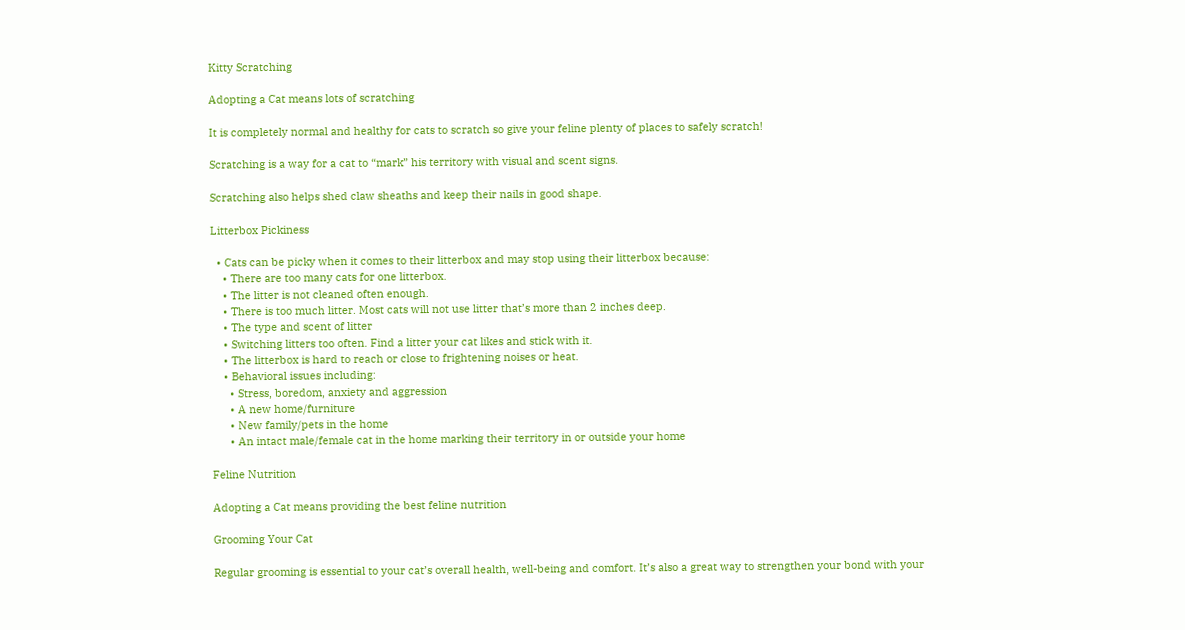Kitty Scratching

Adopting a Cat means lots of scratching

It is completely normal and healthy for cats to scratch so give your feline plenty of places to safely scratch!

Scratching is a way for a cat to “mark” his territory with visual and scent signs.

Scratching also helps shed claw sheaths and keep their nails in good shape.

Litterbox Pickiness

  • Cats can be picky when it comes to their litterbox and may stop using their litterbox because:
    • There are too many cats for one litterbox.
    • The litter is not cleaned often enough.
    • There is too much litter. Most cats will not use litter that’s more than 2 inches deep.
    • The type and scent of litter
    • Switching litters too often. Find a litter your cat likes and stick with it.
    • The litterbox is hard to reach or close to frightening noises or heat.
    • Behavioral issues including:
      • Stress, boredom, anxiety and aggression
      • A new home/furniture
      • New family/pets in the home
      • An intact male/female cat in the home marking their territory in or outside your home

Feline Nutrition

Adopting a Cat means providing the best feline nutrition

Grooming Your Cat

Regular grooming is essential to your cat’s overall health, well-being and comfort. It’s also a great way to strengthen your bond with your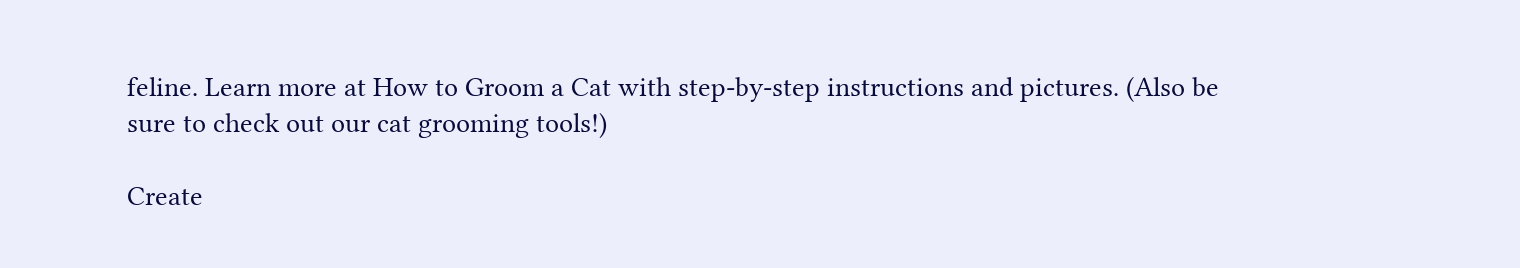feline. Learn more at How to Groom a Cat with step-by-step instructions and pictures. (Also be sure to check out our cat grooming tools!)

Create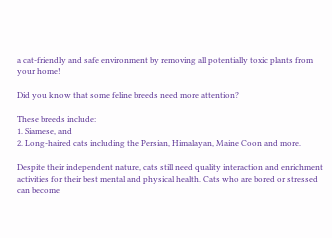a cat-friendly and safe environment by removing all potentially toxic plants from your home!

Did you know that some feline breeds need more attention?

These breeds include:
1. Siamese, and
2. Long-haired cats including the Persian, Himalayan, Maine Coon and more.

Despite their independent nature, cats still need quality interaction and enrichment activities for their best mental and physical health. Cats who are bored or stressed can become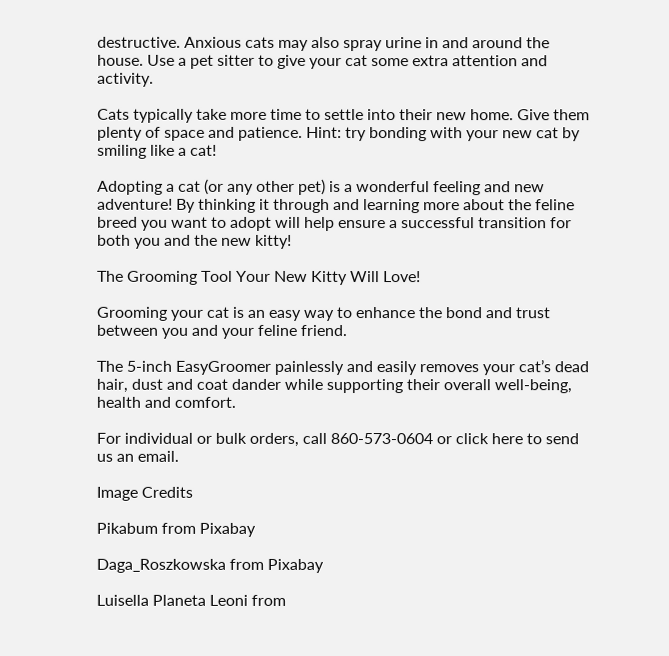destructive. Anxious cats may also spray urine in and around the house. Use a pet sitter to give your cat some extra attention and activity.

Cats typically take more time to settle into their new home. Give them plenty of space and patience. Hint: try bonding with your new cat by smiling like a cat!

Adopting a cat (or any other pet) is a wonderful feeling and new adventure! By thinking it through and learning more about the feline breed you want to adopt will help ensure a successful transition for both you and the new kitty!

The Grooming Tool Your New Kitty Will Love!

Grooming your cat is an easy way to enhance the bond and trust between you and your feline friend.

The 5-inch EasyGroomer painlessly and easily removes your cat’s dead hair, dust and coat dander while supporting their overall well-being, health and comfort.

For individual or bulk orders, call 860-573-0604 or click here to send us an email.

Image Credits

Pikabum from Pixabay

Daga_Roszkowska from Pixabay

Luisella Planeta Leoni from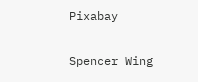Pixabay

Spencer Wing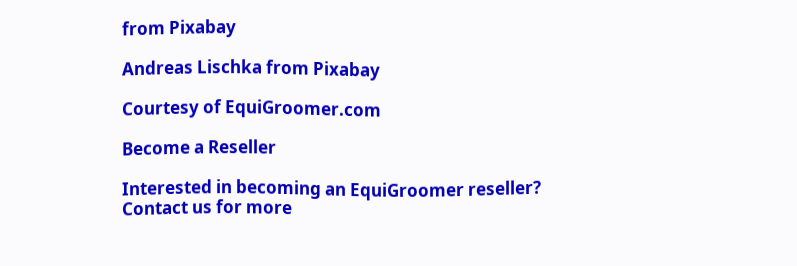from Pixabay

Andreas Lischka from Pixabay

Courtesy of EquiGroomer.com

Become a Reseller

Interested in becoming an EquiGroomer reseller? Contact us for more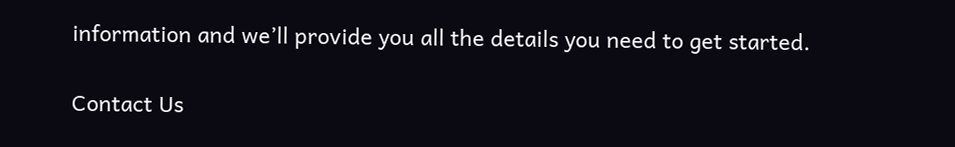information and we’ll provide you all the details you need to get started.

Contact Us